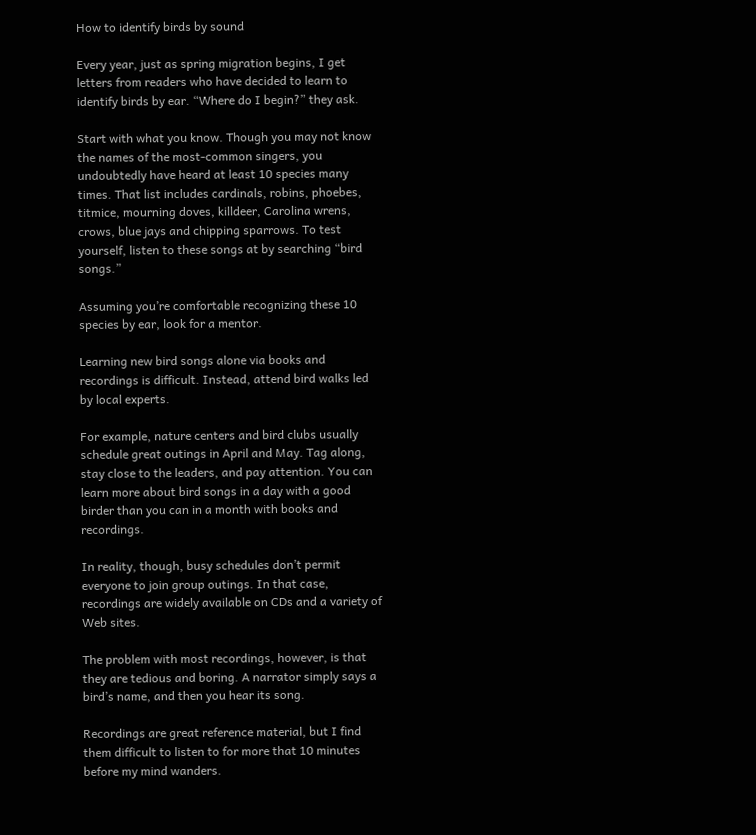How to identify birds by sound

Every year, just as spring migration begins, I get letters from readers who have decided to learn to identify birds by ear. “Where do I begin?” they ask.

Start with what you know. Though you may not know the names of the most-common singers, you undoubtedly have heard at least 10 species many times. That list includes cardinals, robins, phoebes, titmice, mourning doves, killdeer, Carolina wrens, crows, blue jays and chipping sparrows. To test yourself, listen to these songs at by searching “bird songs.”

Assuming you’re comfortable recognizing these 10 species by ear, look for a mentor.

Learning new bird songs alone via books and recordings is difficult. Instead, attend bird walks led by local experts.

For example, nature centers and bird clubs usually schedule great outings in April and May. Tag along, stay close to the leaders, and pay attention. You can learn more about bird songs in a day with a good birder than you can in a month with books and recordings.

In reality, though, busy schedules don’t permit everyone to join group outings. In that case, recordings are widely available on CDs and a variety of Web sites.

The problem with most recordings, however, is that they are tedious and boring. A narrator simply says a bird’s name, and then you hear its song.

Recordings are great reference material, but I find them difficult to listen to for more that 10 minutes before my mind wanders.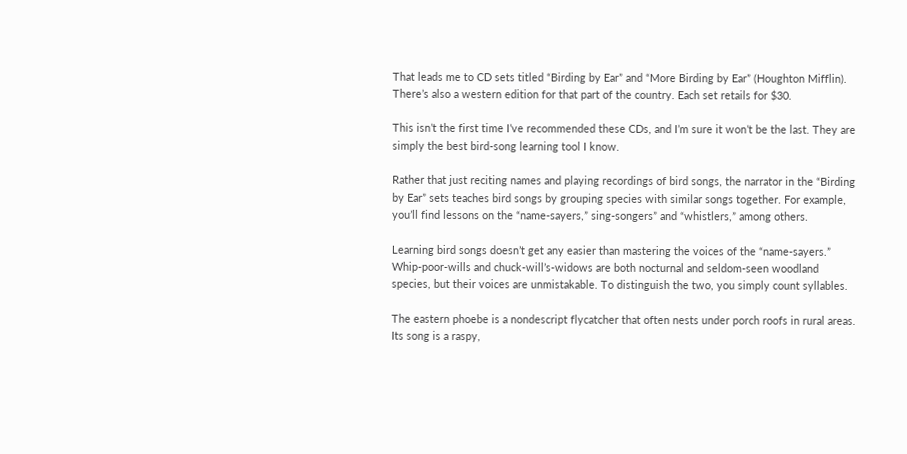That leads me to CD sets titled “Birding by Ear” and “More Birding by Ear” (Houghton Mifflin). There’s also a western edition for that part of the country. Each set retails for $30.

This isn’t the first time I’ve recommended these CDs, and I’m sure it won’t be the last. They are simply the best bird-song learning tool I know.

Rather that just reciting names and playing recordings of bird songs, the narrator in the “Birding by Ear” sets teaches bird songs by grouping species with similar songs together. For example, you’ll find lessons on the “name-sayers,” sing-songers” and “whistlers,” among others.

Learning bird songs doesn’t get any easier than mastering the voices of the “name-sayers.” Whip-poor-wills and chuck-will’s-widows are both nocturnal and seldom-seen woodland species, but their voices are unmistakable. To distinguish the two, you simply count syllables.

The eastern phoebe is a nondescript flycatcher that often nests under porch roofs in rural areas. Its song is a raspy,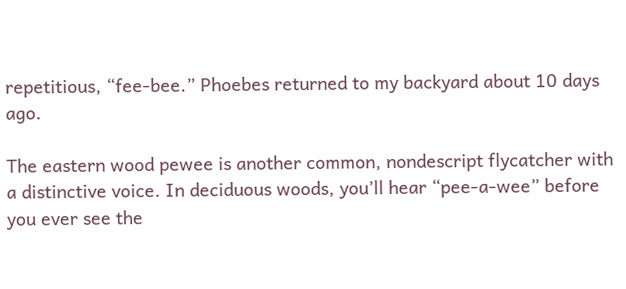repetitious, “fee-bee.” Phoebes returned to my backyard about 10 days ago.

The eastern wood pewee is another common, nondescript flycatcher with a distinctive voice. In deciduous woods, you’ll hear “pee-a-wee” before you ever see the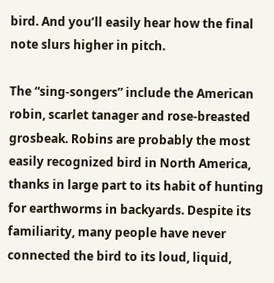bird. And you’ll easily hear how the final note slurs higher in pitch.

The “sing-songers” include the American robin, scarlet tanager and rose-breasted grosbeak. Robins are probably the most easily recognized bird in North America, thanks in large part to its habit of hunting for earthworms in backyards. Despite its familiarity, many people have never connected the bird to its loud, liquid,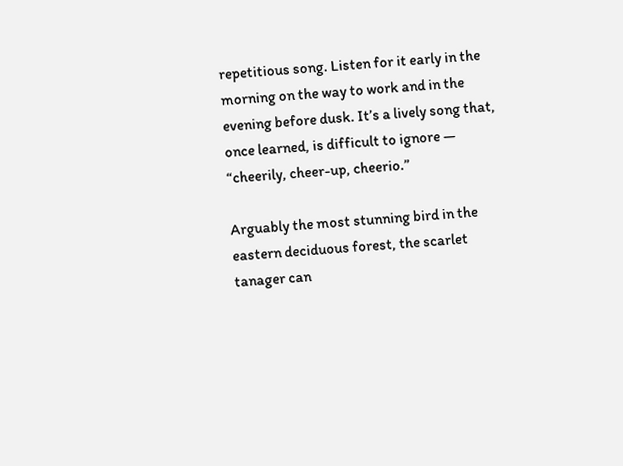repetitious song. Listen for it early in the morning on the way to work and in the evening before dusk. It’s a lively song that, once learned, is difficult to ignore — “cheerily, cheer-up, cheerio.”

Arguably the most stunning bird in the eastern deciduous forest, the scarlet tanager can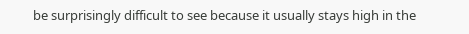be surprisingly difficult to see because it usually stays high in the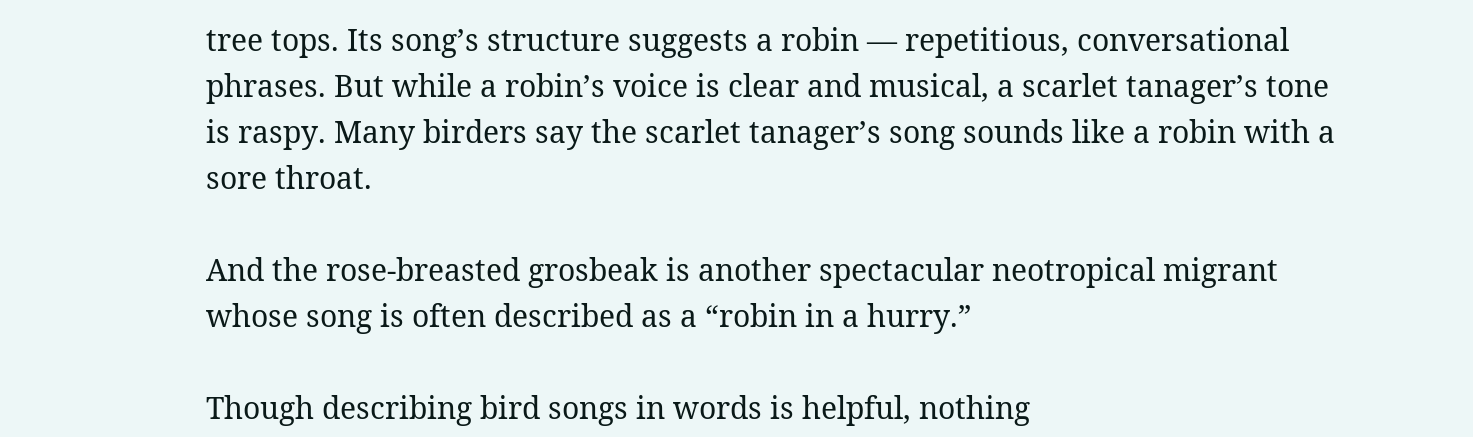tree tops. Its song’s structure suggests a robin — repetitious, conversational phrases. But while a robin’s voice is clear and musical, a scarlet tanager’s tone is raspy. Many birders say the scarlet tanager’s song sounds like a robin with a sore throat.

And the rose-breasted grosbeak is another spectacular neotropical migrant whose song is often described as a “robin in a hurry.”

Though describing bird songs in words is helpful, nothing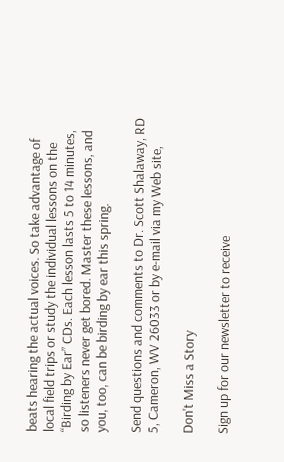beats hearing the actual voices. So take advantage of local field trips or study the individual lessons on the “Birding by Ear” CDs. Each lesson lasts 5 to 14 minutes, so listeners never get bored. Master these lessons, and you, too, can be birding by ear this spring.

Send questions and comments to Dr. Scott Shalaway, RD 5, Cameron, WV 26033 or by e-mail via my Web site,

Don't Miss a Story

Sign up for our newsletter to receive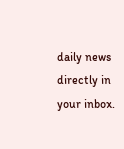daily news directly in your inbox.